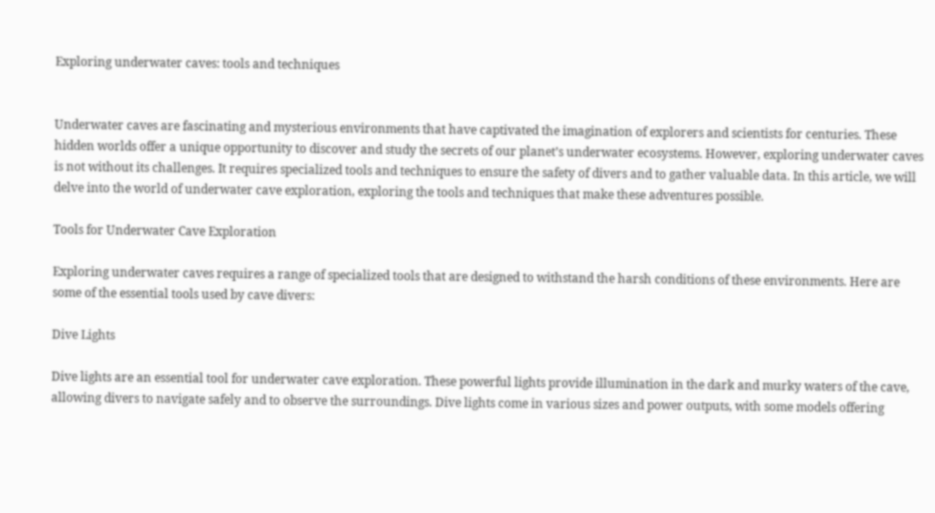Exploring underwater caves: tools and techniques


Underwater caves are fascinating and mysterious environments that have captivated the imagination of explorers and scientists for centuries. These hidden worlds offer a unique opportunity to discover and study the secrets of our planet’s underwater ecosystems. However, exploring underwater caves is not without its challenges. It requires specialized tools and techniques to ensure the safety of divers and to gather valuable data. In this article, we will delve into the world of underwater cave exploration, exploring the tools and techniques that make these adventures possible.

Tools for Underwater Cave Exploration

Exploring underwater caves requires a range of specialized tools that are designed to withstand the harsh conditions of these environments. Here are some of the essential tools used by cave divers:

Dive Lights

Dive lights are an essential tool for underwater cave exploration. These powerful lights provide illumination in the dark and murky waters of the cave, allowing divers to navigate safely and to observe the surroundings. Dive lights come in various sizes and power outputs, with some models offering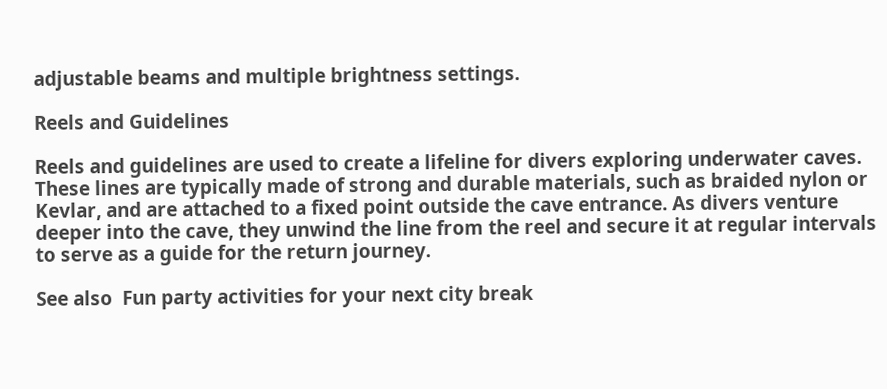adjustable beams and multiple brightness settings.

Reels and Guidelines

Reels and guidelines are used to create a lifeline for divers exploring underwater caves. These lines are typically made of strong and durable materials, such as braided nylon or Kevlar, and are attached to a fixed point outside the cave entrance. As divers venture deeper into the cave, they unwind the line from the reel and secure it at regular intervals to serve as a guide for the return journey.

See also  Fun party activities for your next city break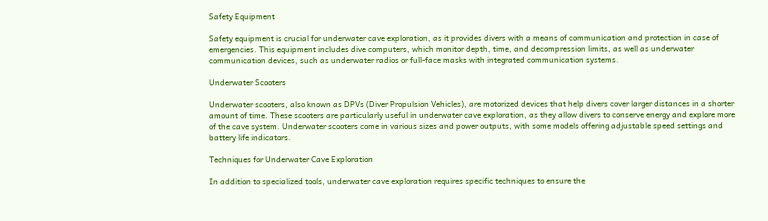Safety Equipment

Safety equipment is crucial for underwater cave exploration, as it provides divers with a means of communication and protection in case of emergencies. This equipment includes dive computers, which monitor depth, time, and decompression limits, as well as underwater communication devices, such as underwater radios or full-face masks with integrated communication systems.

Underwater Scooters

Underwater scooters, also known as DPVs (Diver Propulsion Vehicles), are motorized devices that help divers cover larger distances in a shorter amount of time. These scooters are particularly useful in underwater cave exploration, as they allow divers to conserve energy and explore more of the cave system. Underwater scooters come in various sizes and power outputs, with some models offering adjustable speed settings and battery life indicators.

Techniques for Underwater Cave Exploration

In addition to specialized tools, underwater cave exploration requires specific techniques to ensure the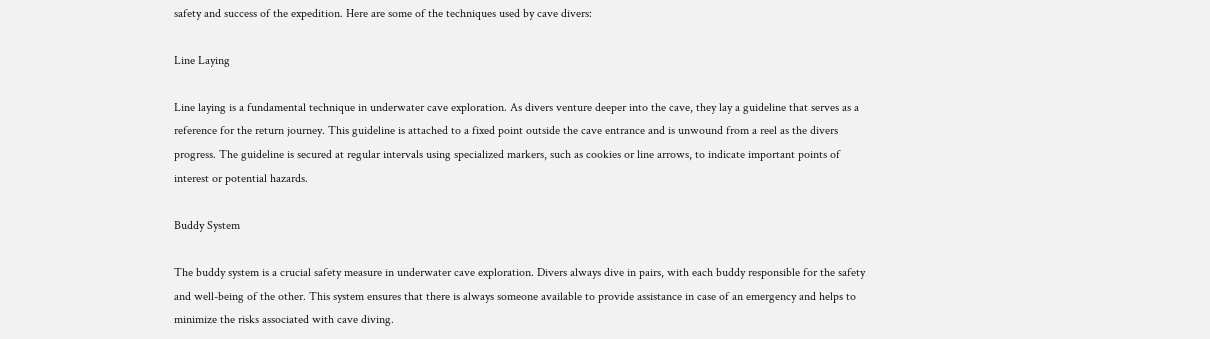safety and success of the expedition. Here are some of the techniques used by cave divers:

Line Laying

Line laying is a fundamental technique in underwater cave exploration. As divers venture deeper into the cave, they lay a guideline that serves as a reference for the return journey. This guideline is attached to a fixed point outside the cave entrance and is unwound from a reel as the divers progress. The guideline is secured at regular intervals using specialized markers, such as cookies or line arrows, to indicate important points of interest or potential hazards.

Buddy System

The buddy system is a crucial safety measure in underwater cave exploration. Divers always dive in pairs, with each buddy responsible for the safety and well-being of the other. This system ensures that there is always someone available to provide assistance in case of an emergency and helps to minimize the risks associated with cave diving.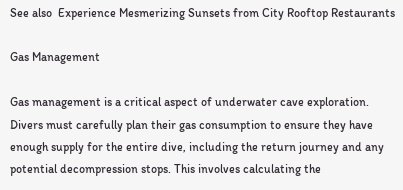See also  Experience Mesmerizing Sunsets from City Rooftop Restaurants

Gas Management

Gas management is a critical aspect of underwater cave exploration. Divers must carefully plan their gas consumption to ensure they have enough supply for the entire dive, including the return journey and any potential decompression stops. This involves calculating the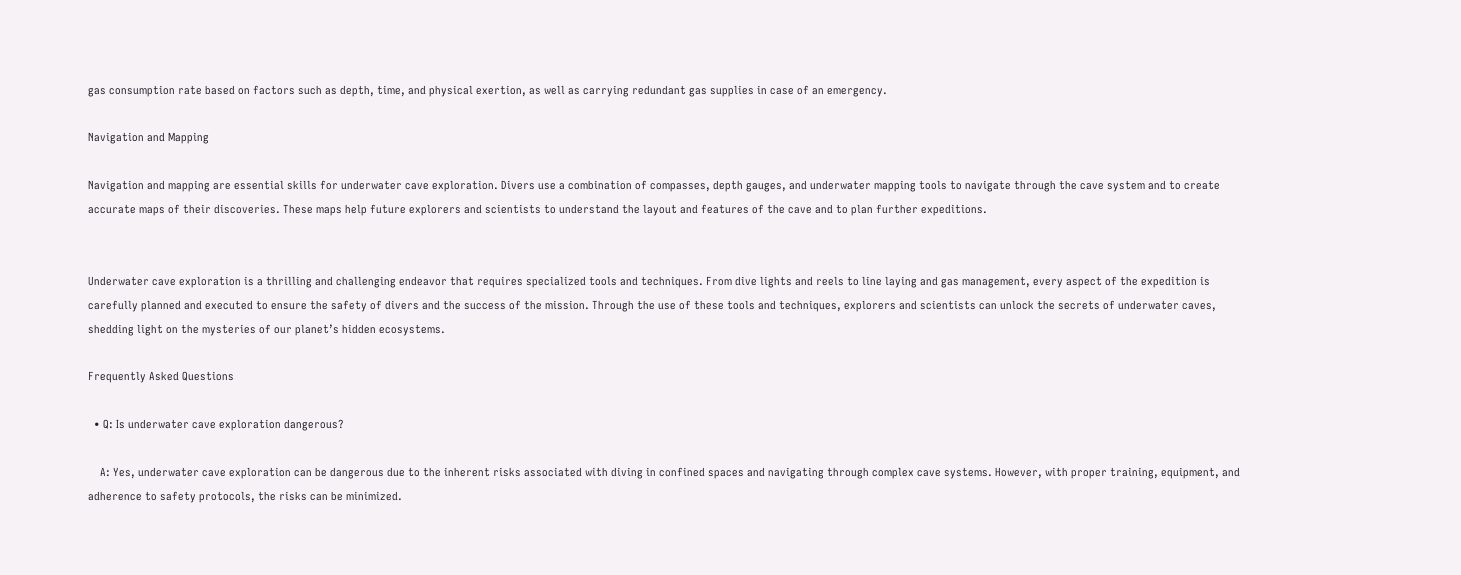gas consumption rate based on factors such as depth, time, and physical exertion, as well as carrying redundant gas supplies in case of an emergency.

Navigation and Mapping

Navigation and mapping are essential skills for underwater cave exploration. Divers use a combination of compasses, depth gauges, and underwater mapping tools to navigate through the cave system and to create accurate maps of their discoveries. These maps help future explorers and scientists to understand the layout and features of the cave and to plan further expeditions.


Underwater cave exploration is a thrilling and challenging endeavor that requires specialized tools and techniques. From dive lights and reels to line laying and gas management, every aspect of the expedition is carefully planned and executed to ensure the safety of divers and the success of the mission. Through the use of these tools and techniques, explorers and scientists can unlock the secrets of underwater caves, shedding light on the mysteries of our planet’s hidden ecosystems.

Frequently Asked Questions

  • Q: Is underwater cave exploration dangerous?

    A: Yes, underwater cave exploration can be dangerous due to the inherent risks associated with diving in confined spaces and navigating through complex cave systems. However, with proper training, equipment, and adherence to safety protocols, the risks can be minimized.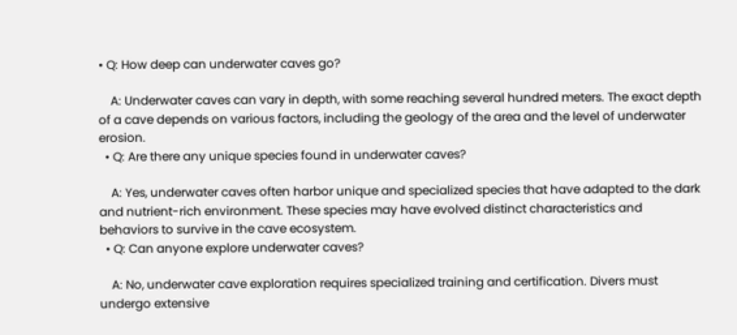• Q: How deep can underwater caves go?

    A: Underwater caves can vary in depth, with some reaching several hundred meters. The exact depth of a cave depends on various factors, including the geology of the area and the level of underwater erosion.
  • Q: Are there any unique species found in underwater caves?

    A: Yes, underwater caves often harbor unique and specialized species that have adapted to the dark and nutrient-rich environment. These species may have evolved distinct characteristics and behaviors to survive in the cave ecosystem.
  • Q: Can anyone explore underwater caves?

    A: No, underwater cave exploration requires specialized training and certification. Divers must undergo extensive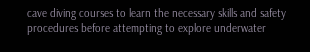cave diving courses to learn the necessary skills and safety procedures before attempting to explore underwater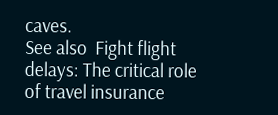caves.
See also  Fight flight delays: The critical role of travel insurance